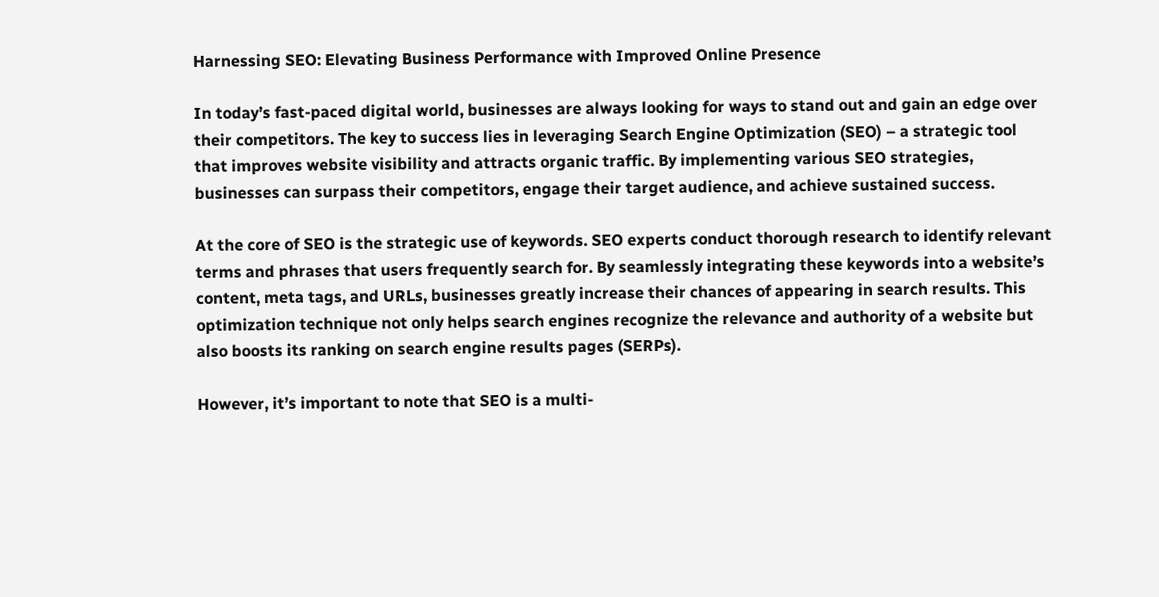Harnessing SEO: Elevating Business Performance with Improved Online Presence

In today’s fast-paced digital world, businesses are always looking for ways to stand out and gain an edge over their competitors. The key to success lies in leveraging Search Engine Optimization (SEO) – a strategic tool that improves website visibility and attracts organic traffic. By implementing various SEO strategies, businesses can surpass their competitors, engage their target audience, and achieve sustained success.

At the core of SEO is the strategic use of keywords. SEO experts conduct thorough research to identify relevant terms and phrases that users frequently search for. By seamlessly integrating these keywords into a website’s content, meta tags, and URLs, businesses greatly increase their chances of appearing in search results. This optimization technique not only helps search engines recognize the relevance and authority of a website but also boosts its ranking on search engine results pages (SERPs).

However, it’s important to note that SEO is a multi-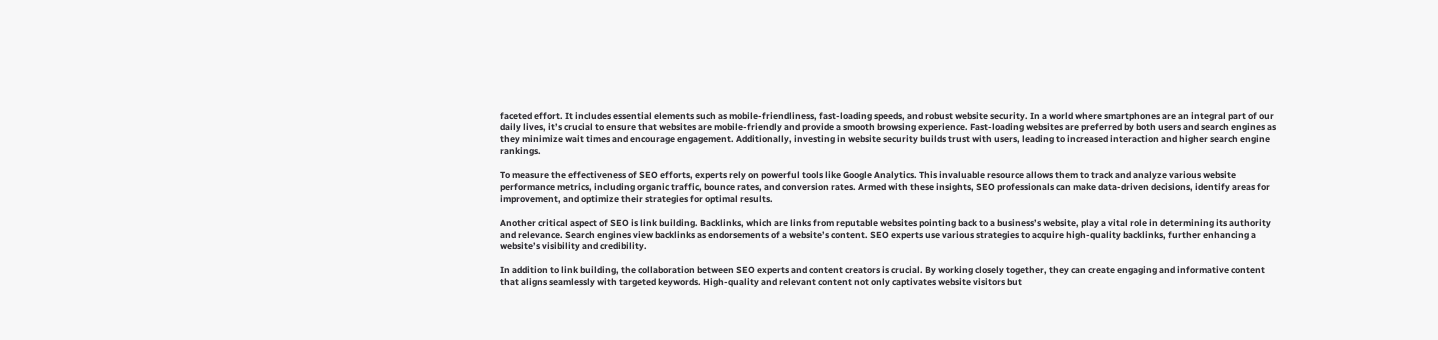faceted effort. It includes essential elements such as mobile-friendliness, fast-loading speeds, and robust website security. In a world where smartphones are an integral part of our daily lives, it’s crucial to ensure that websites are mobile-friendly and provide a smooth browsing experience. Fast-loading websites are preferred by both users and search engines as they minimize wait times and encourage engagement. Additionally, investing in website security builds trust with users, leading to increased interaction and higher search engine rankings.

To measure the effectiveness of SEO efforts, experts rely on powerful tools like Google Analytics. This invaluable resource allows them to track and analyze various website performance metrics, including organic traffic, bounce rates, and conversion rates. Armed with these insights, SEO professionals can make data-driven decisions, identify areas for improvement, and optimize their strategies for optimal results.

Another critical aspect of SEO is link building. Backlinks, which are links from reputable websites pointing back to a business’s website, play a vital role in determining its authority and relevance. Search engines view backlinks as endorsements of a website’s content. SEO experts use various strategies to acquire high-quality backlinks, further enhancing a website’s visibility and credibility.

In addition to link building, the collaboration between SEO experts and content creators is crucial. By working closely together, they can create engaging and informative content that aligns seamlessly with targeted keywords. High-quality and relevant content not only captivates website visitors but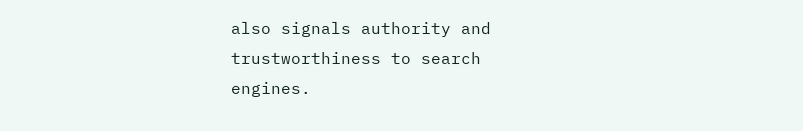also signals authority and trustworthiness to search engines.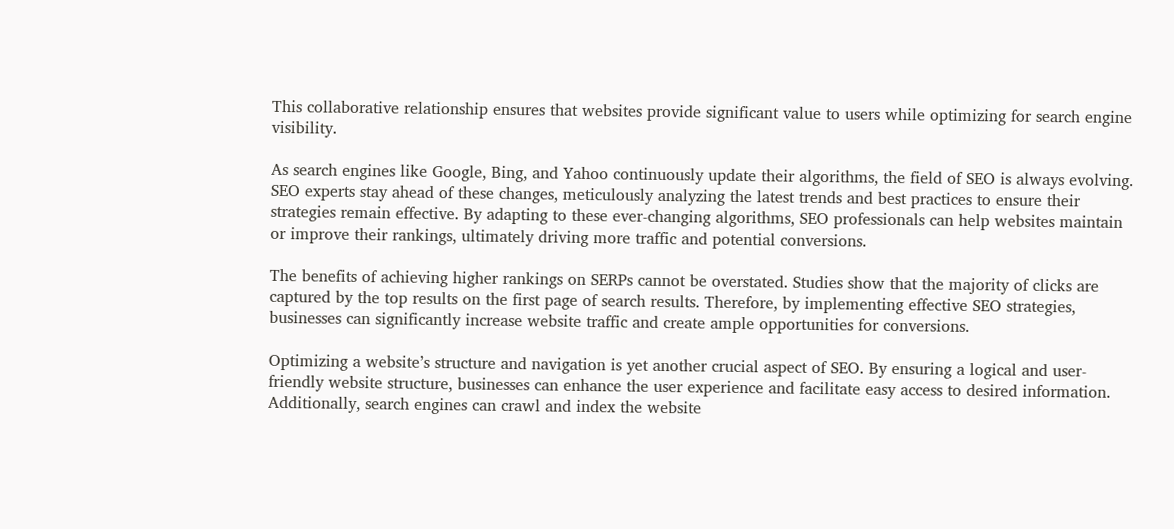This collaborative relationship ensures that websites provide significant value to users while optimizing for search engine visibility.

As search engines like Google, Bing, and Yahoo continuously update their algorithms, the field of SEO is always evolving. SEO experts stay ahead of these changes, meticulously analyzing the latest trends and best practices to ensure their strategies remain effective. By adapting to these ever-changing algorithms, SEO professionals can help websites maintain or improve their rankings, ultimately driving more traffic and potential conversions.

The benefits of achieving higher rankings on SERPs cannot be overstated. Studies show that the majority of clicks are captured by the top results on the first page of search results. Therefore, by implementing effective SEO strategies, businesses can significantly increase website traffic and create ample opportunities for conversions.

Optimizing a website’s structure and navigation is yet another crucial aspect of SEO. By ensuring a logical and user-friendly website structure, businesses can enhance the user experience and facilitate easy access to desired information. Additionally, search engines can crawl and index the website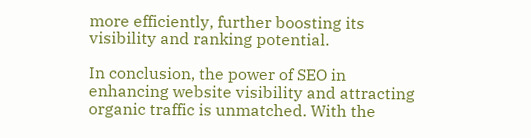more efficiently, further boosting its visibility and ranking potential.

In conclusion, the power of SEO in enhancing website visibility and attracting organic traffic is unmatched. With the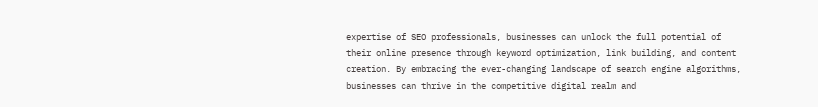expertise of SEO professionals, businesses can unlock the full potential of their online presence through keyword optimization, link building, and content creation. By embracing the ever-changing landscape of search engine algorithms, businesses can thrive in the competitive digital realm and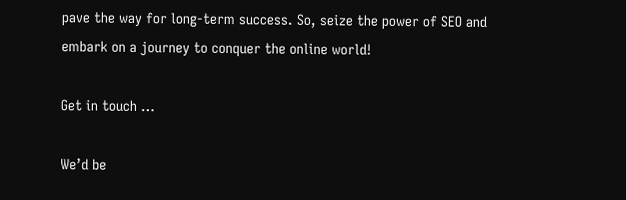pave the way for long-term success. So, seize the power of SEO and embark on a journey to conquer the online world!

Get in touch …

We’d be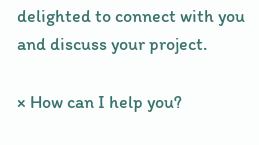delighted to connect with you and discuss your project.

× How can I help you?